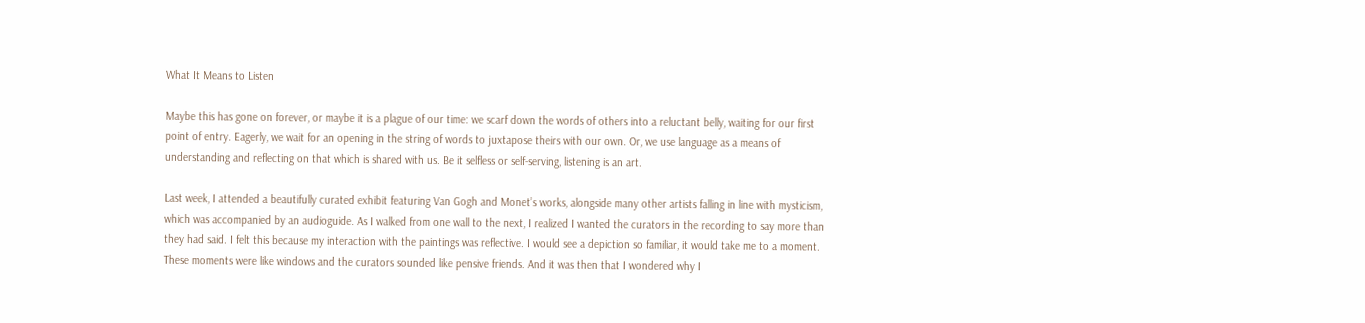What It Means to Listen

Maybe this has gone on forever, or maybe it is a plague of our time: we scarf down the words of others into a reluctant belly, waiting for our first point of entry. Eagerly, we wait for an opening in the string of words to juxtapose theirs with our own. Or, we use language as a means of understanding and reflecting on that which is shared with us. Be it selfless or self-serving, listening is an art.

Last week, I attended a beautifully curated exhibit featuring Van Gogh and Monet’s works, alongside many other artists falling in line with mysticism, which was accompanied by an audioguide. As I walked from one wall to the next, I realized I wanted the curators in the recording to say more than they had said. I felt this because my interaction with the paintings was reflective. I would see a depiction so familiar, it would take me to a moment. These moments were like windows and the curators sounded like pensive friends. And it was then that I wondered why I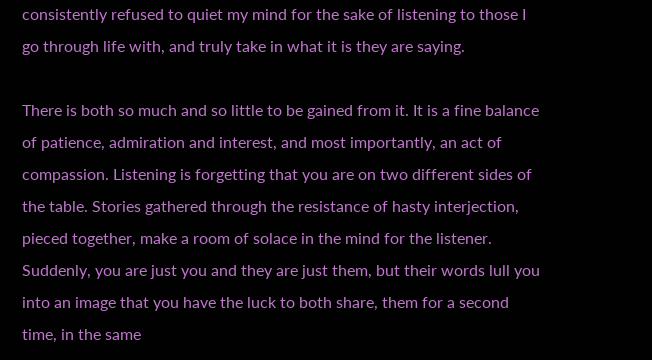consistently refused to quiet my mind for the sake of listening to those I go through life with, and truly take in what it is they are saying.

There is both so much and so little to be gained from it. It is a fine balance of patience, admiration and interest, and most importantly, an act of compassion. Listening is forgetting that you are on two different sides of the table. Stories gathered through the resistance of hasty interjection, pieced together, make a room of solace in the mind for the listener. Suddenly, you are just you and they are just them, but their words lull you into an image that you have the luck to both share, them for a second time, in the same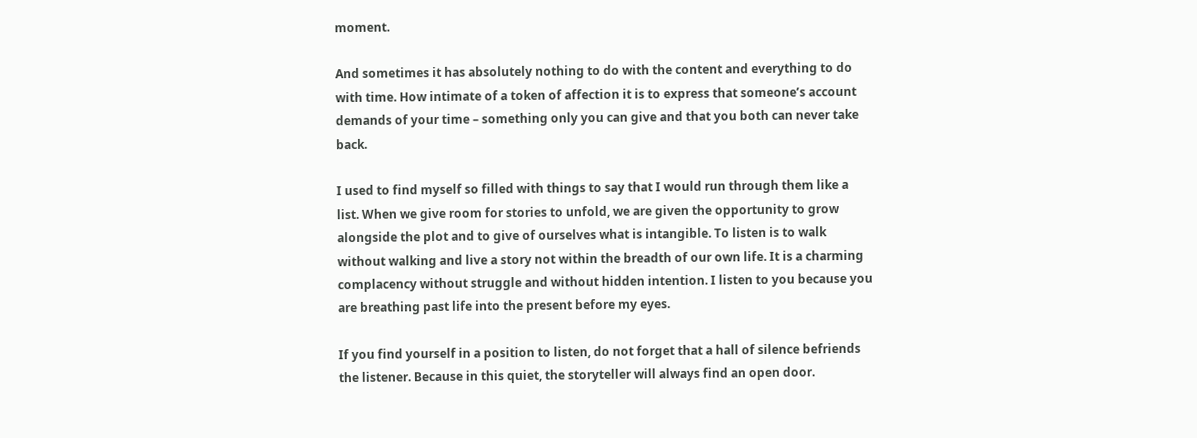moment.

And sometimes it has absolutely nothing to do with the content and everything to do with time. How intimate of a token of affection it is to express that someone’s account demands of your time – something only you can give and that you both can never take back.

I used to find myself so filled with things to say that I would run through them like a list. When we give room for stories to unfold, we are given the opportunity to grow alongside the plot and to give of ourselves what is intangible. To listen is to walk without walking and live a story not within the breadth of our own life. It is a charming complacency without struggle and without hidden intention. I listen to you because you are breathing past life into the present before my eyes.

If you find yourself in a position to listen, do not forget that a hall of silence befriends the listener. Because in this quiet, the storyteller will always find an open door.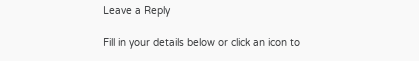Leave a Reply

Fill in your details below or click an icon to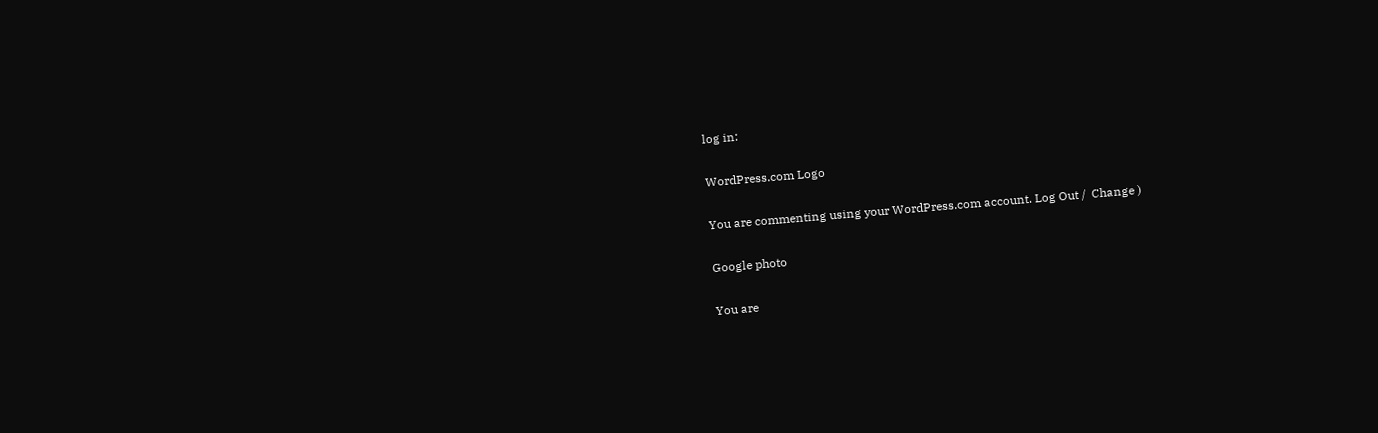log in:

WordPress.com Logo

You are commenting using your WordPress.com account. Log Out /  Change )

Google photo

You are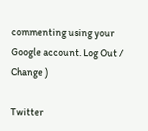commenting using your Google account. Log Out /  Change )

Twitter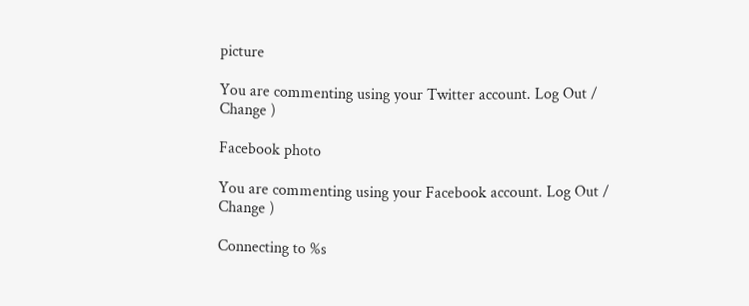picture

You are commenting using your Twitter account. Log Out /  Change )

Facebook photo

You are commenting using your Facebook account. Log Out /  Change )

Connecting to %s